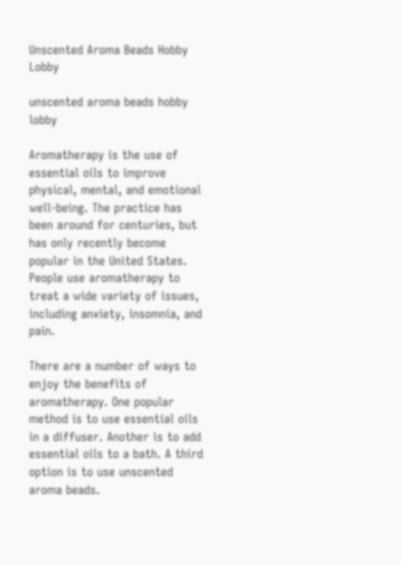Unscented Aroma Beads Hobby Lobby

unscented aroma beads hobby lobby

Aromatherapy is the use of essential oils to improve physical, mental, and emotional well-being. The practice has been around for centuries, but has only recently become popular in the United States. People use aromatherapy to treat a wide variety of issues, including anxiety, insomnia, and pain.

There are a number of ways to enjoy the benefits of aromatherapy. One popular method is to use essential oils in a diffuser. Another is to add essential oils to a bath. A third option is to use unscented aroma beads.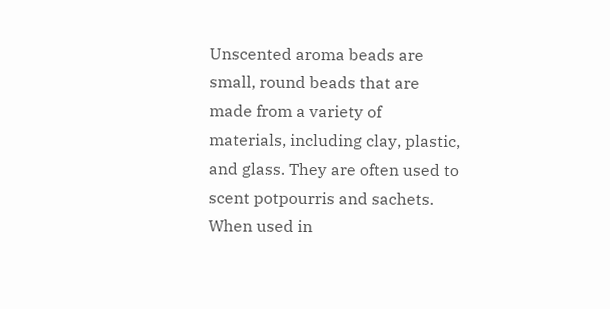Unscented aroma beads are small, round beads that are made from a variety of materials, including clay, plastic, and glass. They are often used to scent potpourris and sachets. When used in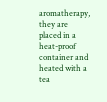aromatherapy, they are placed in a heat-proof container and heated with a tea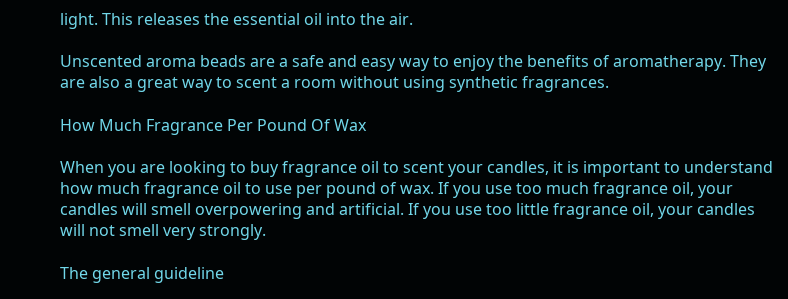light. This releases the essential oil into the air.

Unscented aroma beads are a safe and easy way to enjoy the benefits of aromatherapy. They are also a great way to scent a room without using synthetic fragrances.

How Much Fragrance Per Pound Of Wax

When you are looking to buy fragrance oil to scent your candles, it is important to understand how much fragrance oil to use per pound of wax. If you use too much fragrance oil, your candles will smell overpowering and artificial. If you use too little fragrance oil, your candles will not smell very strongly.

The general guideline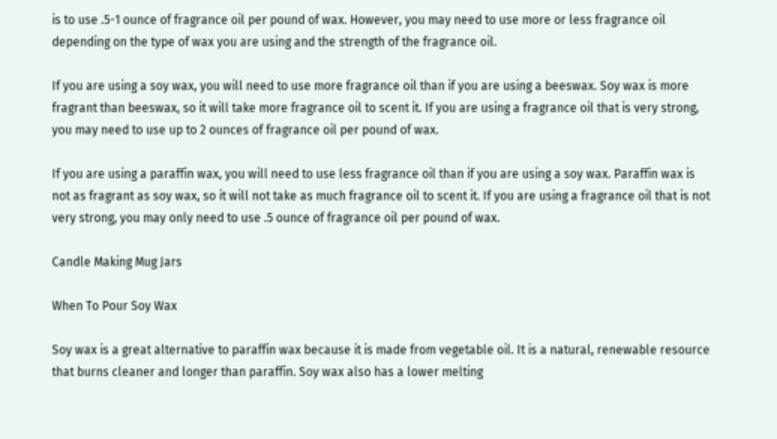is to use .5-1 ounce of fragrance oil per pound of wax. However, you may need to use more or less fragrance oil depending on the type of wax you are using and the strength of the fragrance oil.

If you are using a soy wax, you will need to use more fragrance oil than if you are using a beeswax. Soy wax is more fragrant than beeswax, so it will take more fragrance oil to scent it. If you are using a fragrance oil that is very strong, you may need to use up to 2 ounces of fragrance oil per pound of wax.

If you are using a paraffin wax, you will need to use less fragrance oil than if you are using a soy wax. Paraffin wax is not as fragrant as soy wax, so it will not take as much fragrance oil to scent it. If you are using a fragrance oil that is not very strong, you may only need to use .5 ounce of fragrance oil per pound of wax.

Candle Making Mug Jars

When To Pour Soy Wax

Soy wax is a great alternative to paraffin wax because it is made from vegetable oil. It is a natural, renewable resource that burns cleaner and longer than paraffin. Soy wax also has a lower melting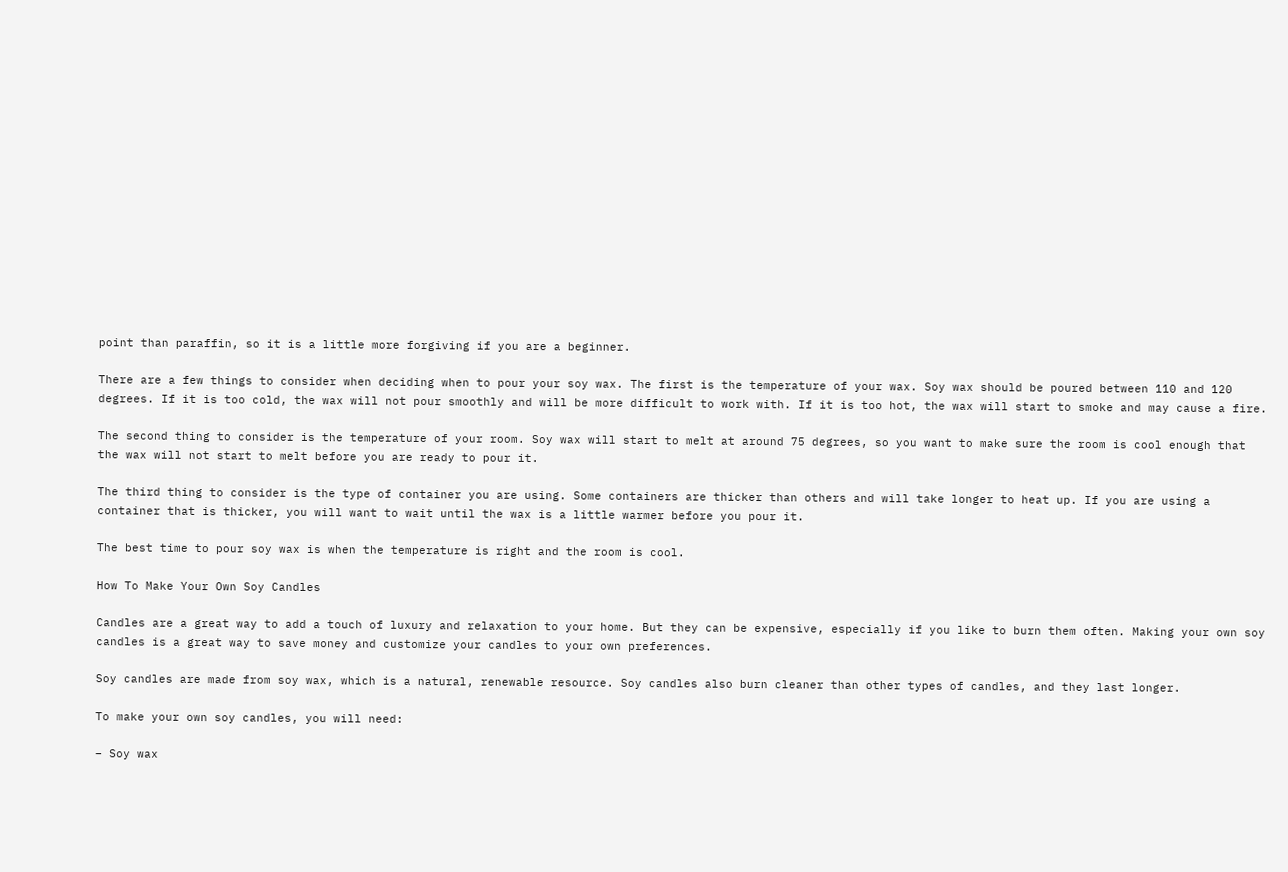point than paraffin, so it is a little more forgiving if you are a beginner.

There are a few things to consider when deciding when to pour your soy wax. The first is the temperature of your wax. Soy wax should be poured between 110 and 120 degrees. If it is too cold, the wax will not pour smoothly and will be more difficult to work with. If it is too hot, the wax will start to smoke and may cause a fire.

The second thing to consider is the temperature of your room. Soy wax will start to melt at around 75 degrees, so you want to make sure the room is cool enough that the wax will not start to melt before you are ready to pour it.

The third thing to consider is the type of container you are using. Some containers are thicker than others and will take longer to heat up. If you are using a container that is thicker, you will want to wait until the wax is a little warmer before you pour it.

The best time to pour soy wax is when the temperature is right and the room is cool.

How To Make Your Own Soy Candles

Candles are a great way to add a touch of luxury and relaxation to your home. But they can be expensive, especially if you like to burn them often. Making your own soy candles is a great way to save money and customize your candles to your own preferences.

Soy candles are made from soy wax, which is a natural, renewable resource. Soy candles also burn cleaner than other types of candles, and they last longer.

To make your own soy candles, you will need:

– Soy wax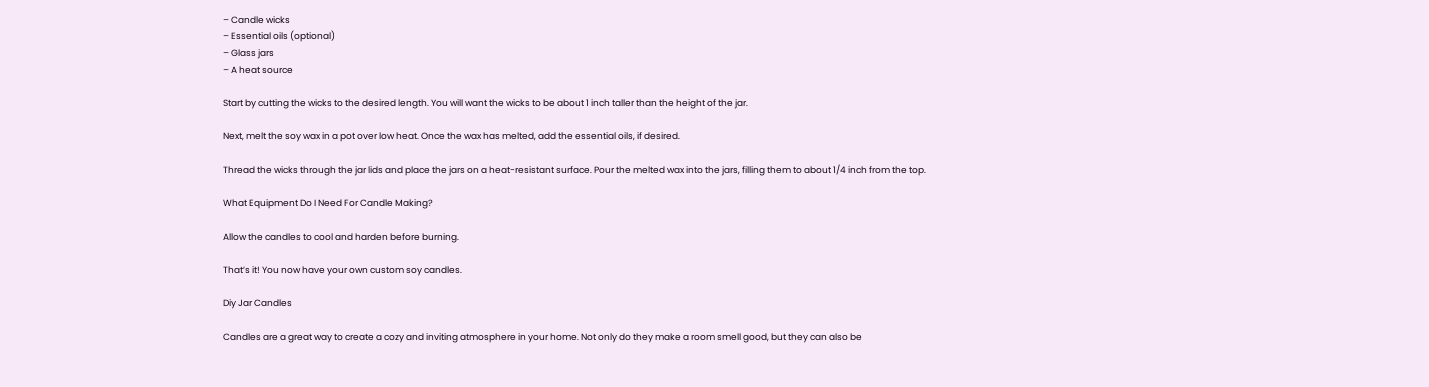– Candle wicks
– Essential oils (optional)
– Glass jars
– A heat source

Start by cutting the wicks to the desired length. You will want the wicks to be about 1 inch taller than the height of the jar.

Next, melt the soy wax in a pot over low heat. Once the wax has melted, add the essential oils, if desired.

Thread the wicks through the jar lids and place the jars on a heat-resistant surface. Pour the melted wax into the jars, filling them to about 1/4 inch from the top.

What Equipment Do I Need For Candle Making?

Allow the candles to cool and harden before burning.

That’s it! You now have your own custom soy candles.

Diy Jar Candles

Candles are a great way to create a cozy and inviting atmosphere in your home. Not only do they make a room smell good, but they can also be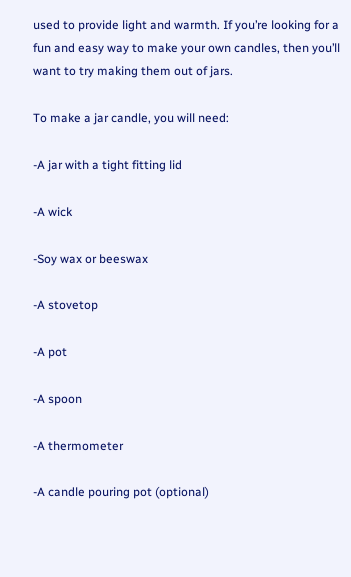used to provide light and warmth. If you’re looking for a fun and easy way to make your own candles, then you’ll want to try making them out of jars.

To make a jar candle, you will need:

-A jar with a tight fitting lid

-A wick

-Soy wax or beeswax

-A stovetop

-A pot

-A spoon

-A thermometer

-A candle pouring pot (optional)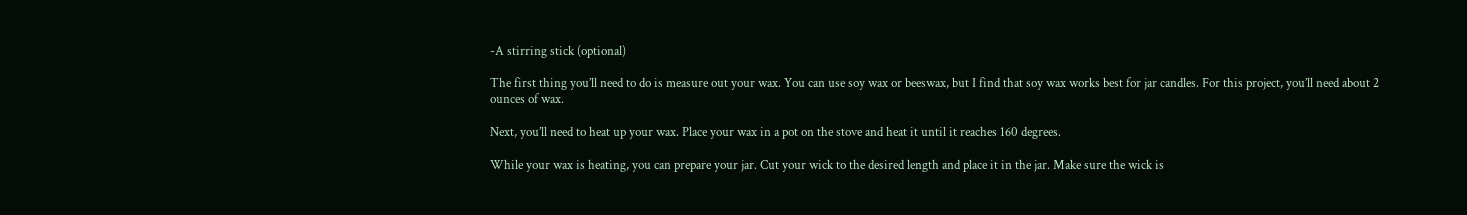-A stirring stick (optional)

The first thing you’ll need to do is measure out your wax. You can use soy wax or beeswax, but I find that soy wax works best for jar candles. For this project, you’ll need about 2 ounces of wax.

Next, you’ll need to heat up your wax. Place your wax in a pot on the stove and heat it until it reaches 160 degrees.

While your wax is heating, you can prepare your jar. Cut your wick to the desired length and place it in the jar. Make sure the wick is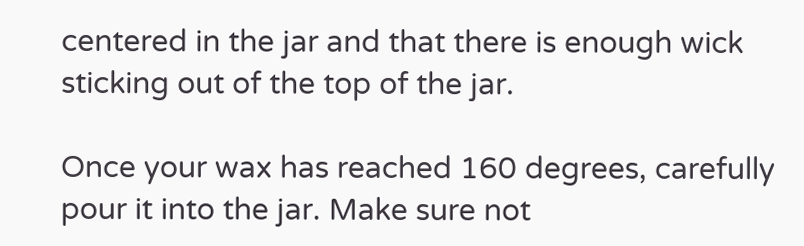centered in the jar and that there is enough wick sticking out of the top of the jar.

Once your wax has reached 160 degrees, carefully pour it into the jar. Make sure not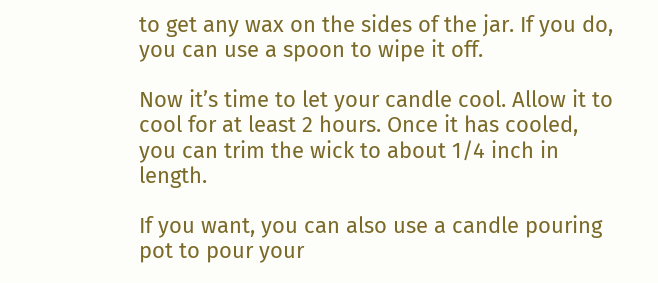to get any wax on the sides of the jar. If you do, you can use a spoon to wipe it off.

Now it’s time to let your candle cool. Allow it to cool for at least 2 hours. Once it has cooled, you can trim the wick to about 1/4 inch in length.

If you want, you can also use a candle pouring pot to pour your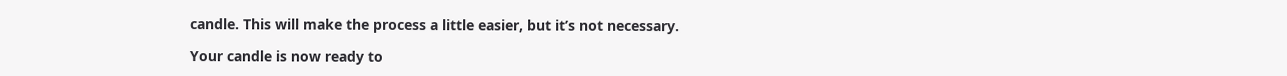candle. This will make the process a little easier, but it’s not necessary.

Your candle is now ready to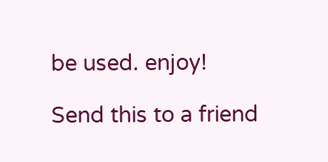be used. enjoy!

Send this to a friend